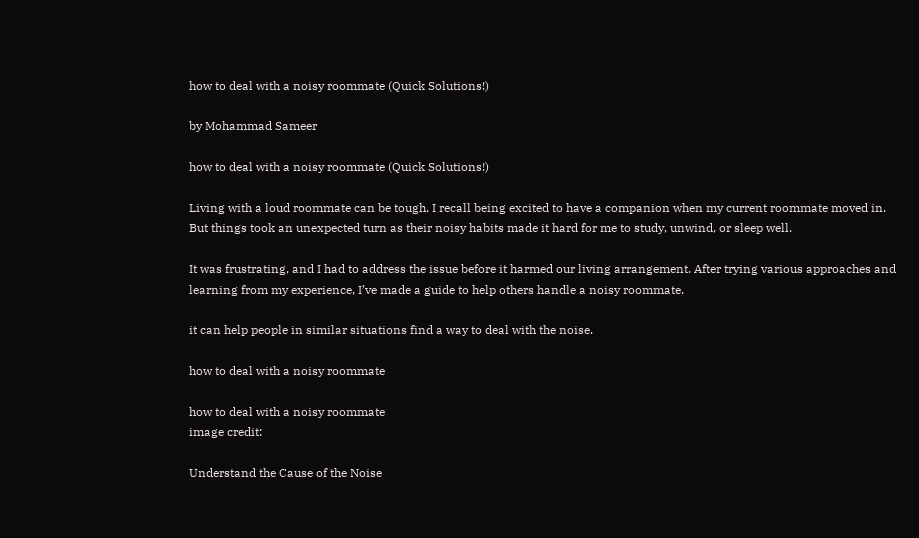how to deal with a noisy roommate (Quick Solutions!)

by Mohammad Sameer

how to deal with a noisy roommate (Quick Solutions!)

Living with a loud roommate can be tough. I recall being excited to have a companion when my current roommate moved in. But things took an unexpected turn as their noisy habits made it hard for me to study, unwind, or sleep well.

It was frustrating, and I had to address the issue before it harmed our living arrangement. After trying various approaches and learning from my experience, I’ve made a guide to help others handle a noisy roommate.

it can help people in similar situations find a way to deal with the noise.

how to deal with a noisy roommate

how to deal with a noisy roommate
image credit:

Understand the Cause of the Noise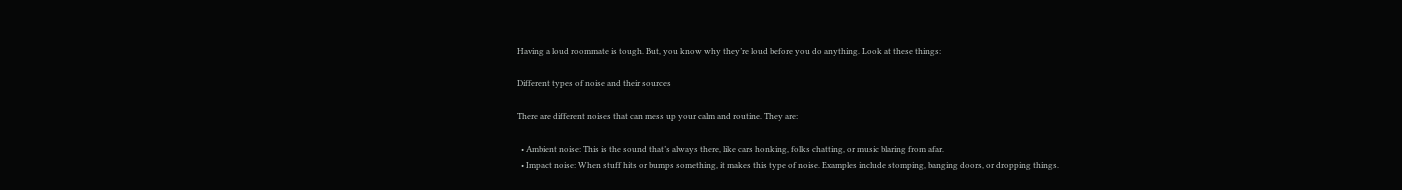Having a loud roommate is tough. But, you know why they’re loud before you do anything. Look at these things:

Different types of noise and their sources

There are different noises that can mess up your calm and routine. They are:

  • Ambient noise: This is the sound that’s always there, like cars honking, folks chatting, or music blaring from afar.
  • Impact noise: When stuff hits or bumps something, it makes this type of noise. Examples include stomping, banging doors, or dropping things.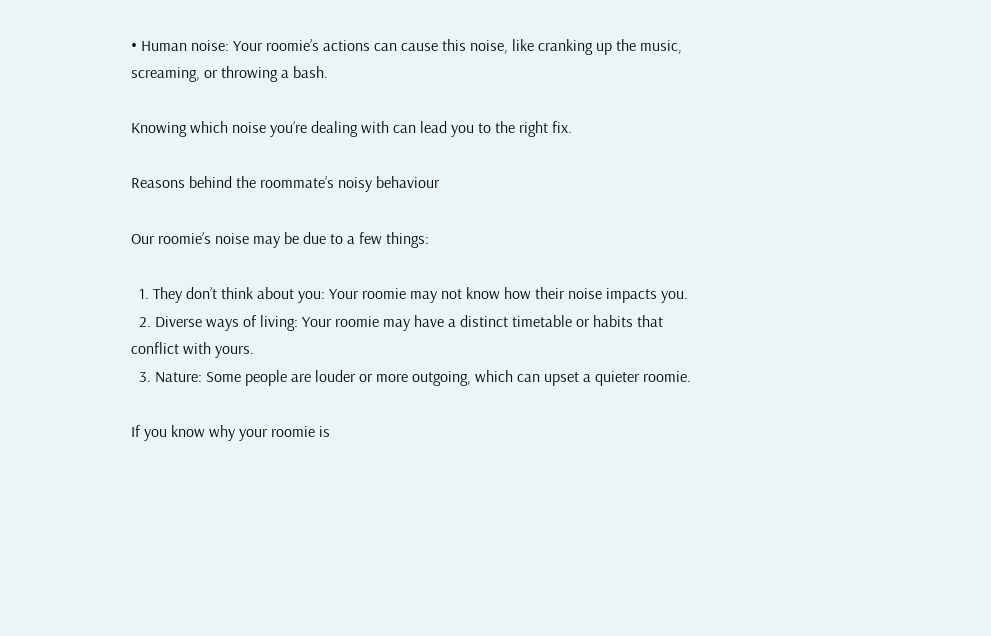• Human noise: Your roomie’s actions can cause this noise, like cranking up the music, screaming, or throwing a bash.

Knowing which noise you’re dealing with can lead you to the right fix.

Reasons behind the roommate’s noisy behaviour

Our roomie’s noise may be due to a few things:

  1. They don’t think about you: Your roomie may not know how their noise impacts you.
  2. Diverse ways of living: Your roomie may have a distinct timetable or habits that conflict with yours.
  3. Nature: Some people are louder or more outgoing, which can upset a quieter roomie.

If you know why your roomie is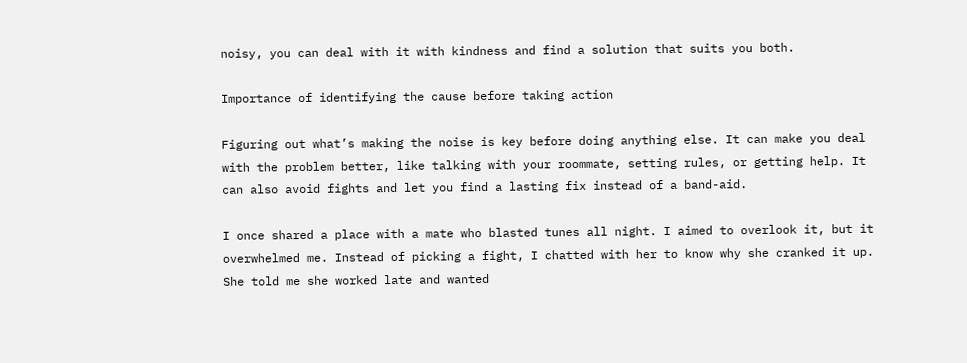noisy, you can deal with it with kindness and find a solution that suits you both.

Importance of identifying the cause before taking action

Figuring out what’s making the noise is key before doing anything else. It can make you deal with the problem better, like talking with your roommate, setting rules, or getting help. It can also avoid fights and let you find a lasting fix instead of a band-aid.

I once shared a place with a mate who blasted tunes all night. I aimed to overlook it, but it overwhelmed me. Instead of picking a fight, I chatted with her to know why she cranked it up. She told me she worked late and wanted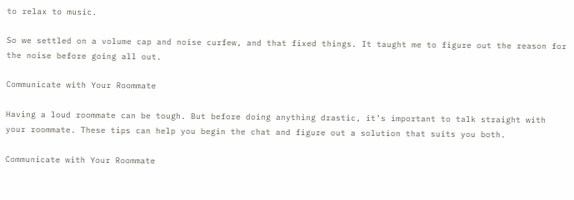to relax to music.

So we settled on a volume cap and noise curfew, and that fixed things. It taught me to figure out the reason for the noise before going all out.

Communicate with Your Roommate

Having a loud roommate can be tough. But before doing anything drastic, it’s important to talk straight with your roommate. These tips can help you begin the chat and figure out a solution that suits you both.

Communicate with Your Roommate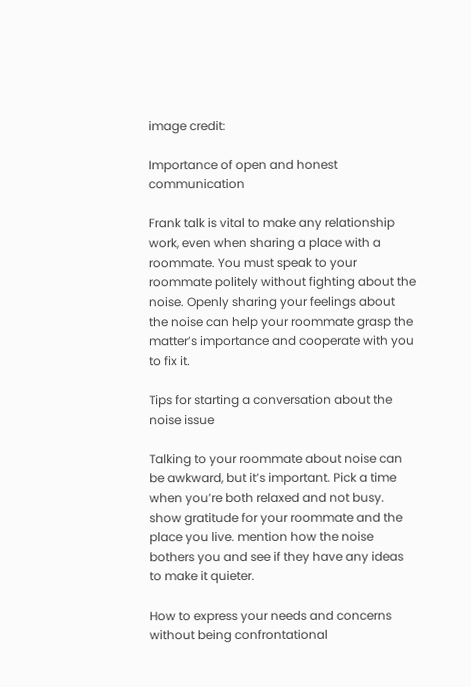image credit:

Importance of open and honest communication

Frank talk is vital to make any relationship work, even when sharing a place with a roommate. You must speak to your roommate politely without fighting about the noise. Openly sharing your feelings about the noise can help your roommate grasp the matter’s importance and cooperate with you to fix it.

Tips for starting a conversation about the noise issue

Talking to your roommate about noise can be awkward, but it’s important. Pick a time when you’re both relaxed and not busy. show gratitude for your roommate and the place you live. mention how the noise bothers you and see if they have any ideas to make it quieter.

How to express your needs and concerns without being confrontational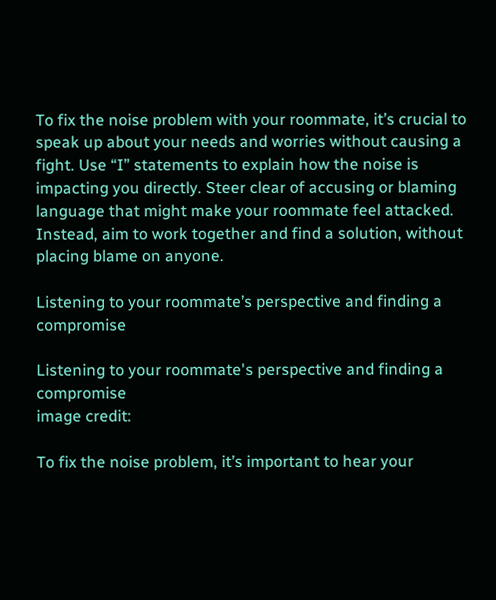To fix the noise problem with your roommate, it’s crucial to speak up about your needs and worries without causing a fight. Use “I” statements to explain how the noise is impacting you directly. Steer clear of accusing or blaming language that might make your roommate feel attacked. Instead, aim to work together and find a solution, without placing blame on anyone.

Listening to your roommate’s perspective and finding a compromise

Listening to your roommate's perspective and finding a compromise
image credit:

To fix the noise problem, it’s important to hear your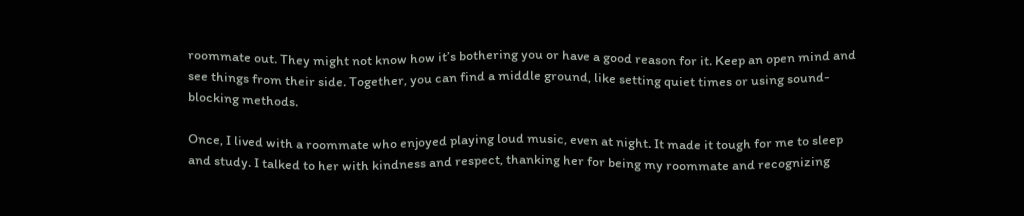roommate out. They might not know how it’s bothering you or have a good reason for it. Keep an open mind and see things from their side. Together, you can find a middle ground, like setting quiet times or using sound-blocking methods.

Once, I lived with a roommate who enjoyed playing loud music, even at night. It made it tough for me to sleep and study. I talked to her with kindness and respect, thanking her for being my roommate and recognizing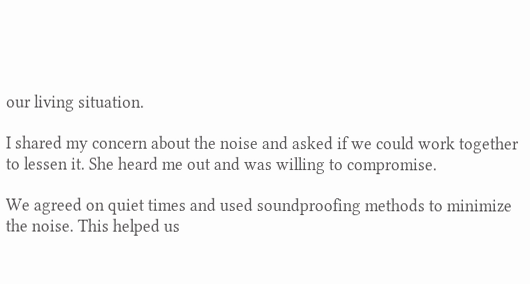our living situation.

I shared my concern about the noise and asked if we could work together to lessen it. She heard me out and was willing to compromise.

We agreed on quiet times and used soundproofing methods to minimize the noise. This helped us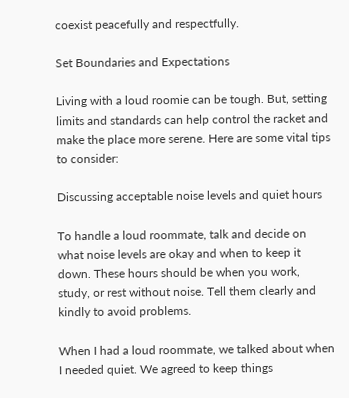coexist peacefully and respectfully.

Set Boundaries and Expectations

Living with a loud roomie can be tough. But, setting limits and standards can help control the racket and make the place more serene. Here are some vital tips to consider:

Discussing acceptable noise levels and quiet hours

To handle a loud roommate, talk and decide on what noise levels are okay and when to keep it down. These hours should be when you work, study, or rest without noise. Tell them clearly and kindly to avoid problems.

When I had a loud roommate, we talked about when I needed quiet. We agreed to keep things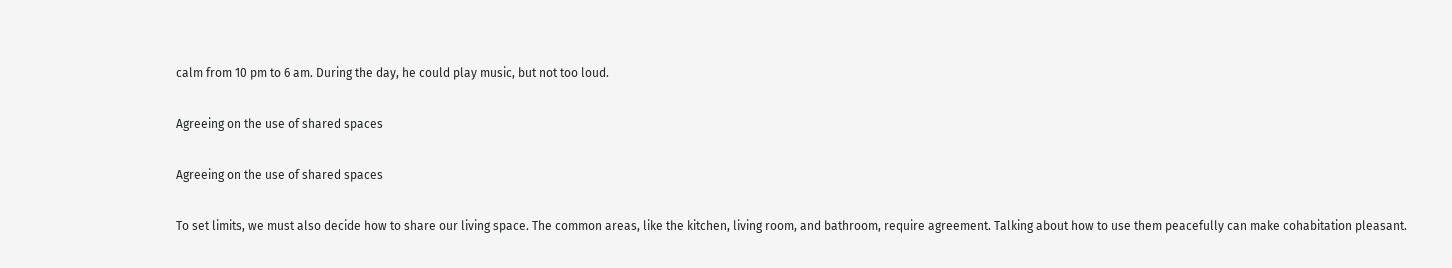calm from 10 pm to 6 am. During the day, he could play music, but not too loud.

Agreeing on the use of shared spaces

Agreeing on the use of shared spaces

To set limits, we must also decide how to share our living space. The common areas, like the kitchen, living room, and bathroom, require agreement. Talking about how to use them peacefully can make cohabitation pleasant.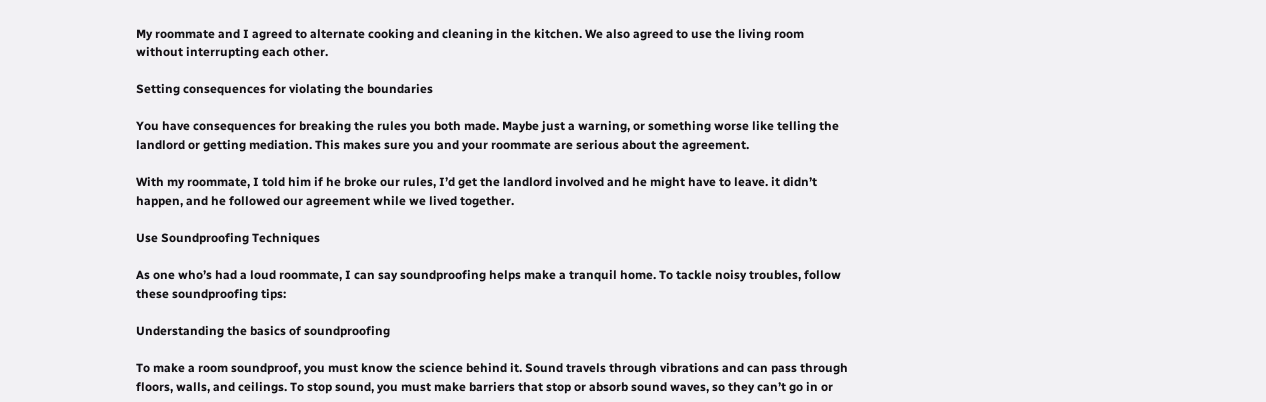My roommate and I agreed to alternate cooking and cleaning in the kitchen. We also agreed to use the living room without interrupting each other.

Setting consequences for violating the boundaries

You have consequences for breaking the rules you both made. Maybe just a warning, or something worse like telling the landlord or getting mediation. This makes sure you and your roommate are serious about the agreement.

With my roommate, I told him if he broke our rules, I’d get the landlord involved and he might have to leave. it didn’t happen, and he followed our agreement while we lived together.

Use Soundproofing Techniques

As one who’s had a loud roommate, I can say soundproofing helps make a tranquil home. To tackle noisy troubles, follow these soundproofing tips:

Understanding the basics of soundproofing

To make a room soundproof, you must know the science behind it. Sound travels through vibrations and can pass through floors, walls, and ceilings. To stop sound, you must make barriers that stop or absorb sound waves, so they can’t go in or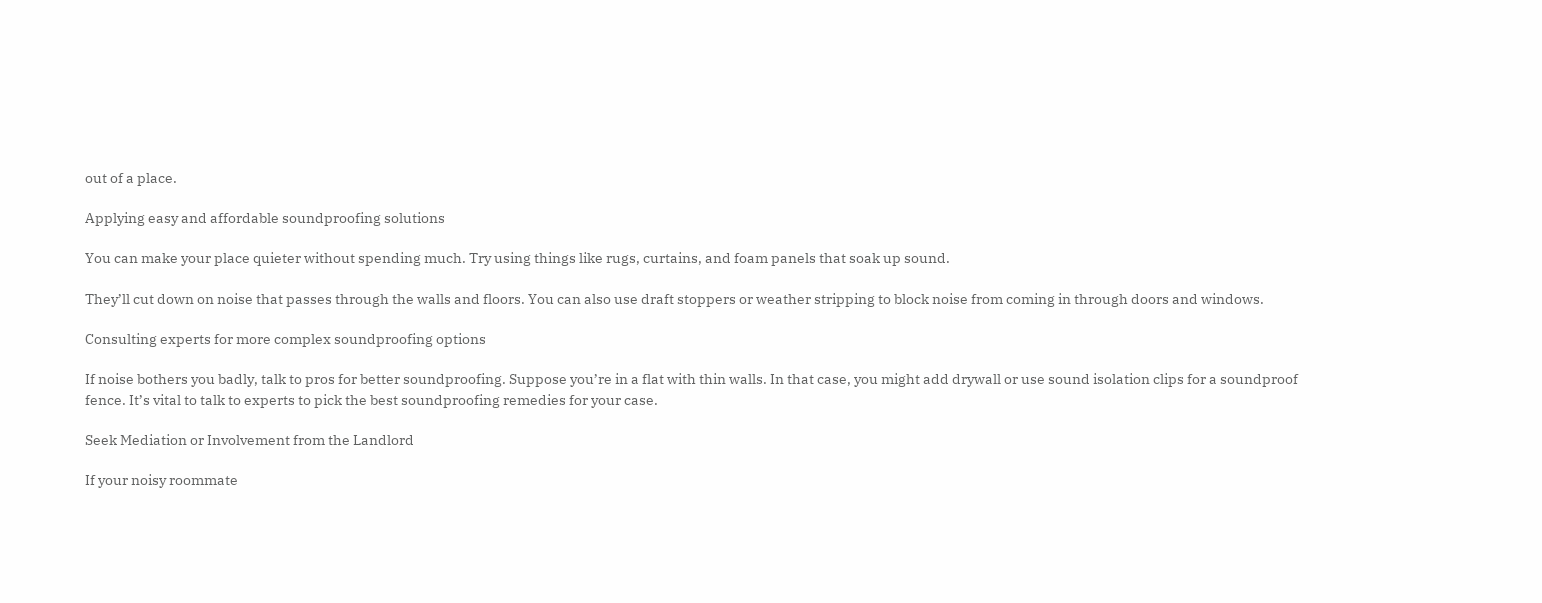out of a place.

Applying easy and affordable soundproofing solutions

You can make your place quieter without spending much. Try using things like rugs, curtains, and foam panels that soak up sound.

They’ll cut down on noise that passes through the walls and floors. You can also use draft stoppers or weather stripping to block noise from coming in through doors and windows.

Consulting experts for more complex soundproofing options

If noise bothers you badly, talk to pros for better soundproofing. Suppose you’re in a flat with thin walls. In that case, you might add drywall or use sound isolation clips for a soundproof fence. It’s vital to talk to experts to pick the best soundproofing remedies for your case.

Seek Mediation or Involvement from the Landlord

If your noisy roommate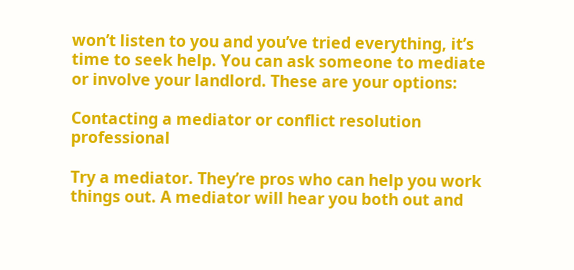won’t listen to you and you’ve tried everything, it’s time to seek help. You can ask someone to mediate or involve your landlord. These are your options:

Contacting a mediator or conflict resolution professional

Try a mediator. They’re pros who can help you work things out. A mediator will hear you both out and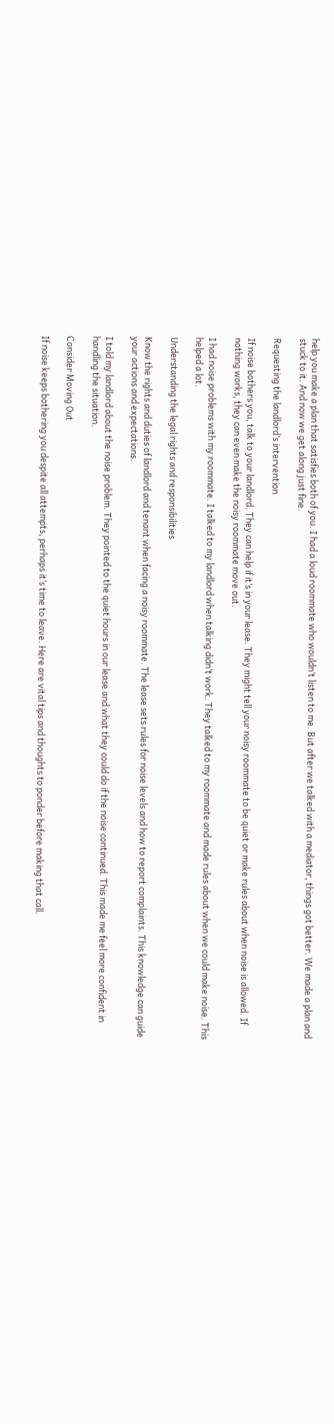help you make a plan that satisfies both of you. I had a loud roommate who wouldn’t listen to me. But after we talked with a mediator, things got better. We made a plan and stuck to it. And now we get along just fine.

Requesting the landlord’s intervention

If noise bothers you, talk to your landlord. They can help if it’s in your lease. They might tell your noisy roommate to be quiet or make rules about when noise is allowed. If nothing works, they can even make the noisy roommate move out.

I had noise problems with my roommate. I talked to my landlord when talking didn’t work. They talked to my roommate and made rules about when we could make noise. This helped a lot.

Understanding the legal rights and responsibilities

Know the rights and duties of landlord and tenant when facing a noisy roommate. The lease sets rules for noise levels and how to report complaints. This knowledge can guide your actions and expectations.

I told my landlord about the noise problem. They pointed to the quiet hours in our lease and what they could do if the noise continued. This made me feel more confident in handling the situation.

Consider Moving Out

If noise keeps bothering you despite all attempts, perhaps it’s time to leave. Here are vital tips and thoughts to ponder before making that call.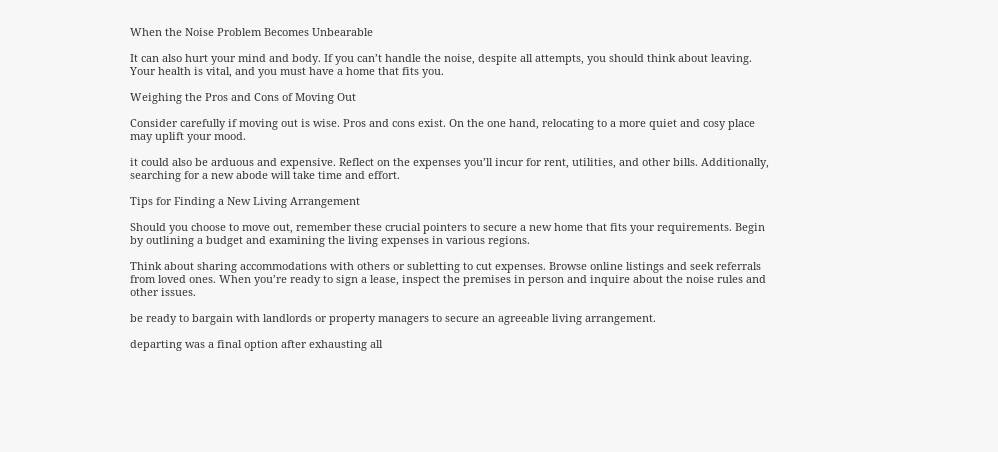When the Noise Problem Becomes Unbearable

It can also hurt your mind and body. If you can’t handle the noise, despite all attempts, you should think about leaving. Your health is vital, and you must have a home that fits you.

Weighing the Pros and Cons of Moving Out

Consider carefully if moving out is wise. Pros and cons exist. On the one hand, relocating to a more quiet and cosy place may uplift your mood.

it could also be arduous and expensive. Reflect on the expenses you’ll incur for rent, utilities, and other bills. Additionally, searching for a new abode will take time and effort.

Tips for Finding a New Living Arrangement

Should you choose to move out, remember these crucial pointers to secure a new home that fits your requirements. Begin by outlining a budget and examining the living expenses in various regions.

Think about sharing accommodations with others or subletting to cut expenses. Browse online listings and seek referrals from loved ones. When you’re ready to sign a lease, inspect the premises in person and inquire about the noise rules and other issues.

be ready to bargain with landlords or property managers to secure an agreeable living arrangement.

departing was a final option after exhausting all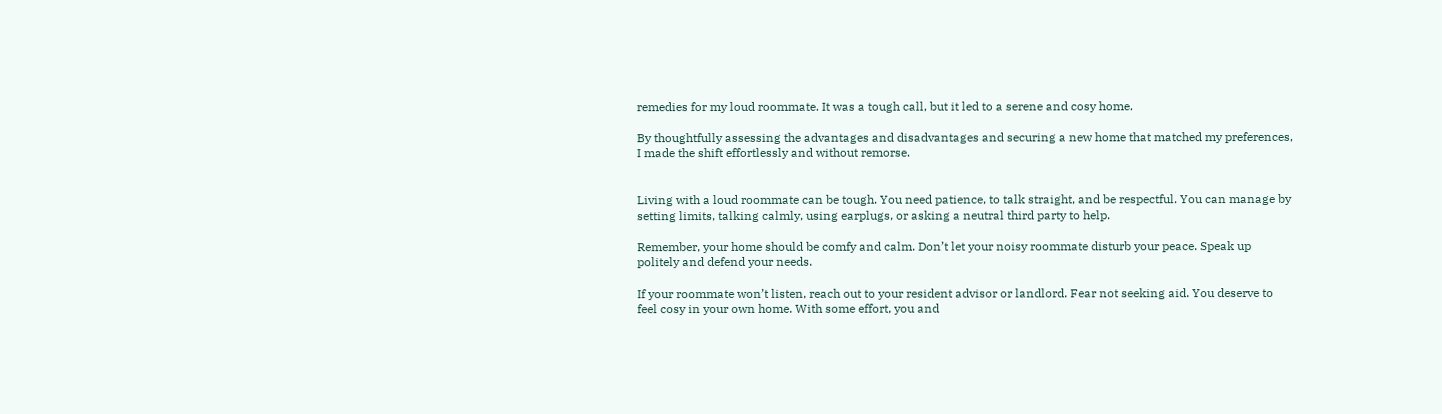remedies for my loud roommate. It was a tough call, but it led to a serene and cosy home.

By thoughtfully assessing the advantages and disadvantages and securing a new home that matched my preferences, I made the shift effortlessly and without remorse.


Living with a loud roommate can be tough. You need patience, to talk straight, and be respectful. You can manage by setting limits, talking calmly, using earplugs, or asking a neutral third party to help.

Remember, your home should be comfy and calm. Don’t let your noisy roommate disturb your peace. Speak up politely and defend your needs.

If your roommate won’t listen, reach out to your resident advisor or landlord. Fear not seeking aid. You deserve to feel cosy in your own home. With some effort, you and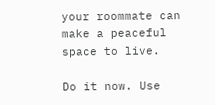your roommate can make a peaceful space to live.

Do it now. Use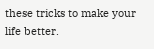these tricks to make your life better.